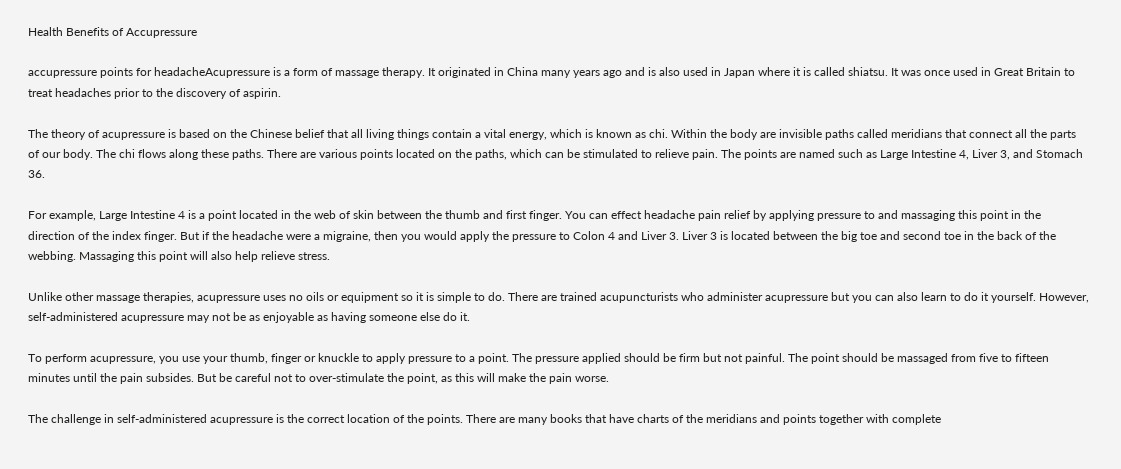Health Benefits of Accupressure

accupressure points for headacheAcupressure is a form of massage therapy. It originated in China many years ago and is also used in Japan where it is called shiatsu. It was once used in Great Britain to treat headaches prior to the discovery of aspirin.

The theory of acupressure is based on the Chinese belief that all living things contain a vital energy, which is known as chi. Within the body are invisible paths called meridians that connect all the parts of our body. The chi flows along these paths. There are various points located on the paths, which can be stimulated to relieve pain. The points are named such as Large Intestine 4, Liver 3, and Stomach 36.

For example, Large Intestine 4 is a point located in the web of skin between the thumb and first finger. You can effect headache pain relief by applying pressure to and massaging this point in the direction of the index finger. But if the headache were a migraine, then you would apply the pressure to Colon 4 and Liver 3. Liver 3 is located between the big toe and second toe in the back of the webbing. Massaging this point will also help relieve stress.

Unlike other massage therapies, acupressure uses no oils or equipment so it is simple to do. There are trained acupuncturists who administer acupressure but you can also learn to do it yourself. However, self-administered acupressure may not be as enjoyable as having someone else do it.

To perform acupressure, you use your thumb, finger or knuckle to apply pressure to a point. The pressure applied should be firm but not painful. The point should be massaged from five to fifteen minutes until the pain subsides. But be careful not to over-stimulate the point, as this will make the pain worse.

The challenge in self-administered acupressure is the correct location of the points. There are many books that have charts of the meridians and points together with complete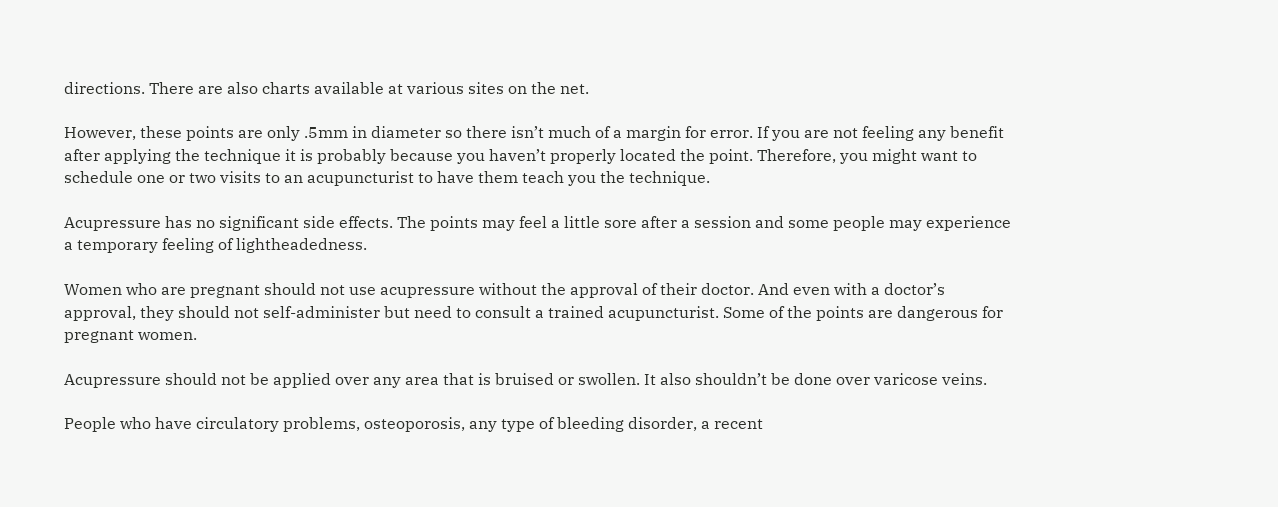directions. There are also charts available at various sites on the net.

However, these points are only .5mm in diameter so there isn’t much of a margin for error. If you are not feeling any benefit after applying the technique it is probably because you haven’t properly located the point. Therefore, you might want to schedule one or two visits to an acupuncturist to have them teach you the technique.

Acupressure has no significant side effects. The points may feel a little sore after a session and some people may experience a temporary feeling of lightheadedness.

Women who are pregnant should not use acupressure without the approval of their doctor. And even with a doctor’s approval, they should not self-administer but need to consult a trained acupuncturist. Some of the points are dangerous for pregnant women.

Acupressure should not be applied over any area that is bruised or swollen. It also shouldn’t be done over varicose veins.

People who have circulatory problems, osteoporosis, any type of bleeding disorder, a recent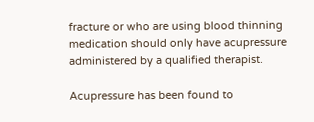fracture or who are using blood thinning medication should only have acupressure administered by a qualified therapist.

Acupressure has been found to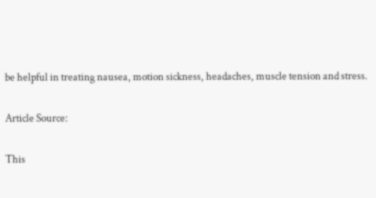be helpful in treating nausea, motion sickness, headaches, muscle tension and stress.

Article Source:

This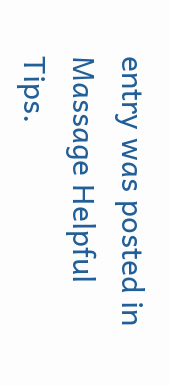entry was posted in Massage Helpful Tips.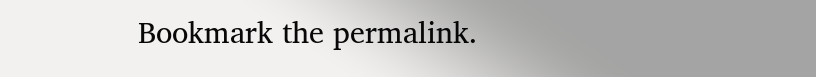Bookmark the permalink.